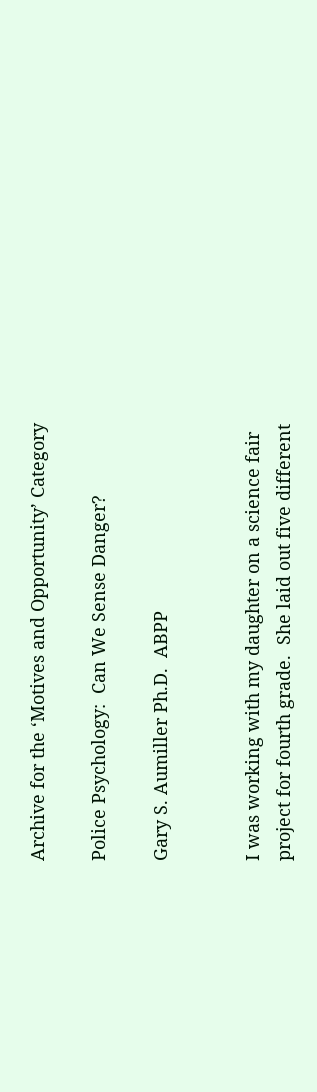Archive for the ‘Motives and Opportunity’ Category

Police Psychology:  Can We Sense Danger?

Gary S. Aumiller Ph.D.  ABPP


I was working with my daughter on a science fair project for fourth grade.  She laid out five different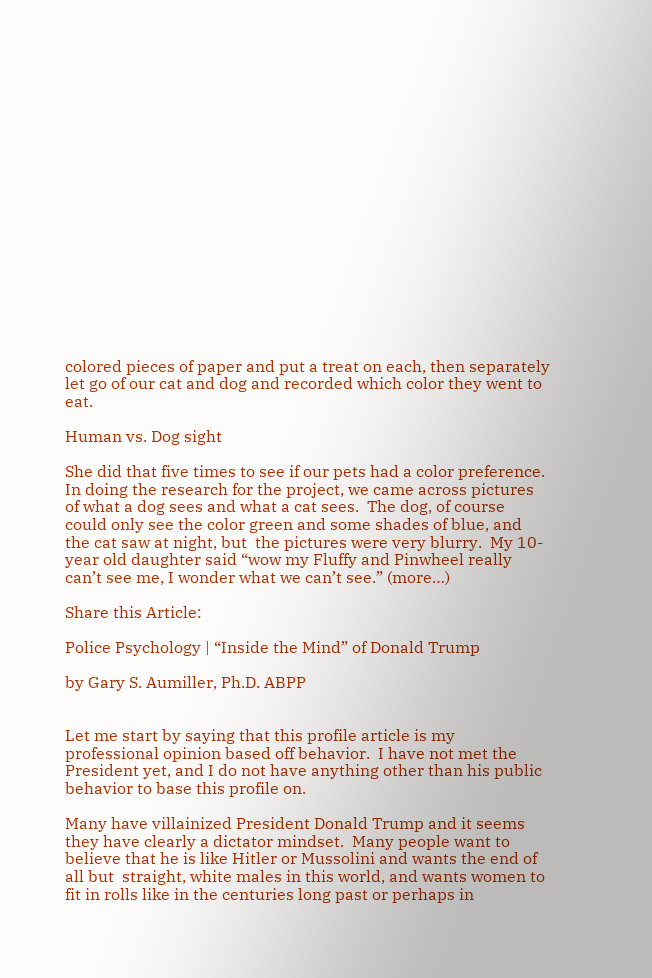colored pieces of paper and put a treat on each, then separately let go of our cat and dog and recorded which color they went to eat.

Human vs. Dog sight

She did that five times to see if our pets had a color preference.  In doing the research for the project, we came across pictures of what a dog sees and what a cat sees.  The dog, of course could only see the color green and some shades of blue, and the cat saw at night, but  the pictures were very blurry.  My 10-year old daughter said “wow my Fluffy and Pinwheel really can’t see me, I wonder what we can’t see.” (more…)

Share this Article:

Police Psychology | “Inside the Mind” of Donald Trump

by Gary S. Aumiller, Ph.D. ABPP


Let me start by saying that this profile article is my professional opinion based off behavior.  I have not met the President yet, and I do not have anything other than his public behavior to base this profile on.

Many have villainized President Donald Trump and it seems they have clearly a dictator mindset.  Many people want to believe that he is like Hitler or Mussolini and wants the end of all but  straight, white males in this world, and wants women to fit in rolls like in the centuries long past or perhaps in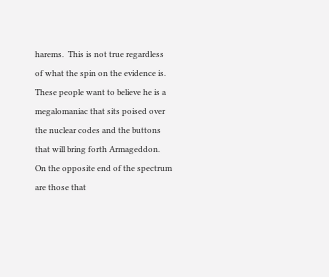harems.  This is not true regardless of what the spin on the evidence is. These people want to believe he is a megalomaniac that sits poised over the nuclear codes and the buttons that will bring forth Armageddon.   On the opposite end of the spectrum are those that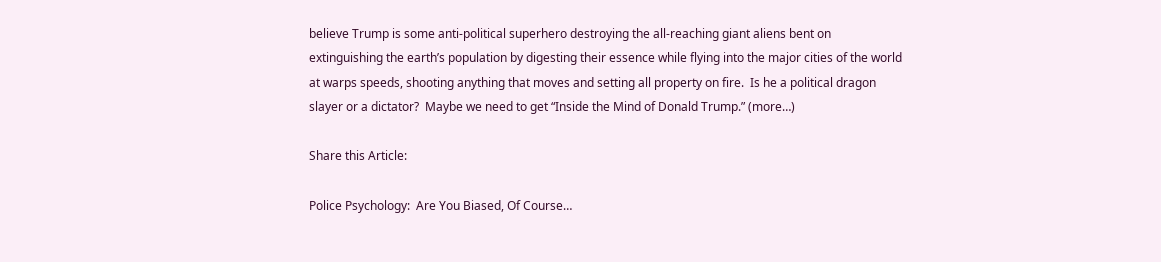believe Trump is some anti-political superhero destroying the all-reaching giant aliens bent on extinguishing the earth’s population by digesting their essence while flying into the major cities of the world at warps speeds, shooting anything that moves and setting all property on fire.  Is he a political dragon slayer or a dictator?  Maybe we need to get “Inside the Mind of Donald Trump.” (more…)

Share this Article:

Police Psychology:  Are You Biased, Of Course…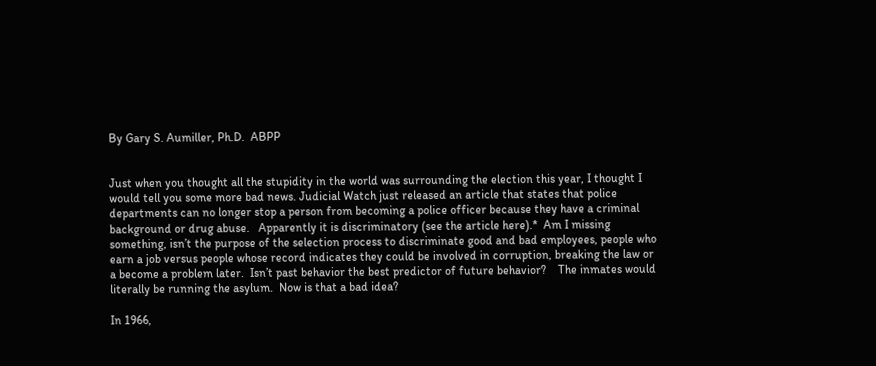By Gary S. Aumiller, Ph.D.  ABPP


Just when you thought all the stupidity in the world was surrounding the election this year, I thought I would tell you some more bad news. Judicial Watch just released an article that states that police departments can no longer stop a person from becoming a police officer because they have a criminal background or drug abuse.   Apparently it is discriminatory (see the article here).*  Am I missing something, isn’t the purpose of the selection process to discriminate good and bad employees, people who earn a job versus people whose record indicates they could be involved in corruption, breaking the law or a become a problem later.  Isn’t past behavior the best predictor of future behavior?    The inmates would literally be running the asylum.  Now is that a bad idea?

In 1966,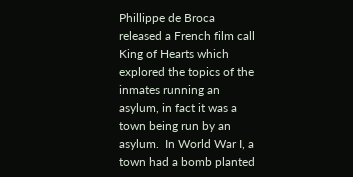Phillippe de Broca released a French film call King of Hearts which explored the topics of the inmates running an asylum, in fact it was a town being run by an asylum.  In World War I, a town had a bomb planted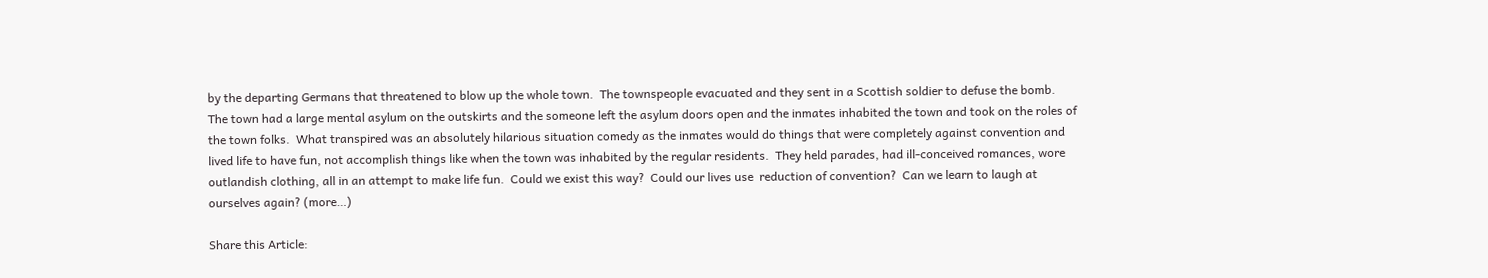by the departing Germans that threatened to blow up the whole town.  The townspeople evacuated and they sent in a Scottish soldier to defuse the bomb.  The town had a large mental asylum on the outskirts and the someone left the asylum doors open and the inmates inhabited the town and took on the roles of the town folks.  What transpired was an absolutely hilarious situation comedy as the inmates would do things that were completely against convention and lived life to have fun, not accomplish things like when the town was inhabited by the regular residents.  They held parades, had ill-conceived romances, wore outlandish clothing, all in an attempt to make life fun.  Could we exist this way?  Could our lives use  reduction of convention?  Can we learn to laugh at ourselves again? (more…)

Share this Article: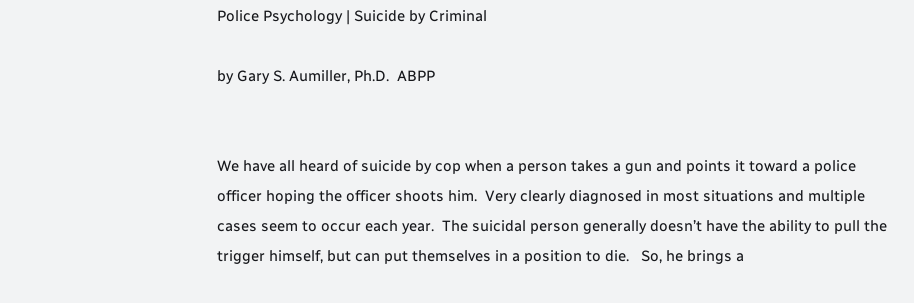Police Psychology | Suicide by Criminal

by Gary S. Aumiller, Ph.D.  ABPP


We have all heard of suicide by cop when a person takes a gun and points it toward a police officer hoping the officer shoots him.  Very clearly diagnosed in most situations and multiple cases seem to occur each year.  The suicidal person generally doesn’t have the ability to pull the trigger himself, but can put themselves in a position to die.   So, he brings a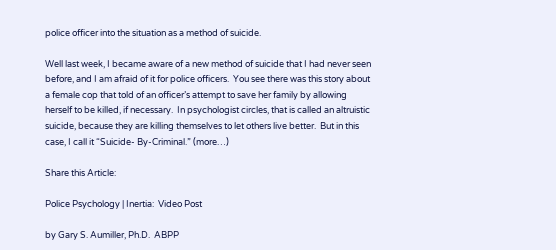police officer into the situation as a method of suicide.

Well last week, I became aware of a new method of suicide that I had never seen before, and I am afraid of it for police officers.  You see there was this story about a female cop that told of an officer’s attempt to save her family by allowing herself to be killed, if necessary.  In psychologist circles, that is called an altruistic suicide, because they are killing themselves to let others live better.  But in this case, I call it “Suicide- By-Criminal.” (more…)

Share this Article:

Police Psychology | Inertia:  Video Post

by Gary S. Aumiller, Ph.D.  ABPP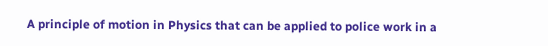A principle of motion in Physics that can be applied to police work in a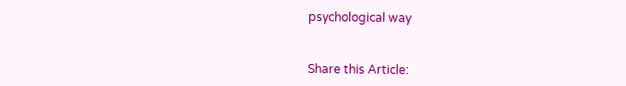psychological way


Share this Article: